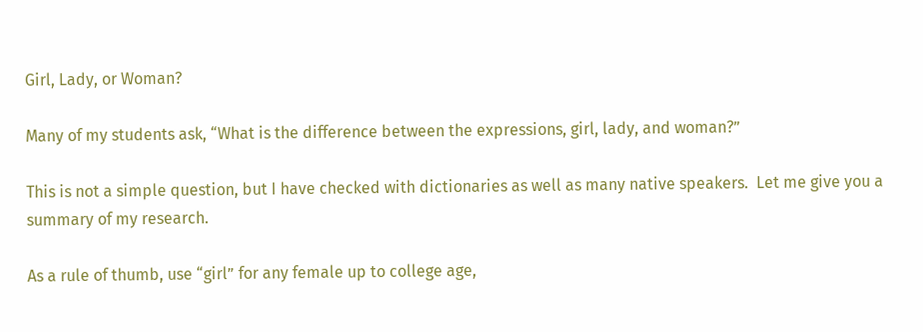Girl, Lady, or Woman?

Many of my students ask, “What is the difference between the expressions, girl, lady, and woman?”

This is not a simple question, but I have checked with dictionaries as well as many native speakers.  Let me give you a summary of my research.

As a rule of thumb, use “girl” for any female up to college age,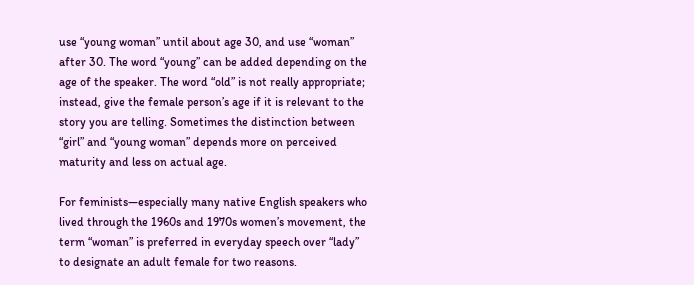use “young woman” until about age 30, and use “woman” after 30. The word “young” can be added depending on the age of the speaker. The word “old” is not really appropriate; instead, give the female person’s age if it is relevant to the story you are telling. Sometimes the distinction between “girl” and “young woman” depends more on perceived maturity and less on actual age.

For feminists—especially many native English speakers who lived through the 1960s and 1970s women’s movement, the term “woman” is preferred in everyday speech over “lady” to designate an adult female for two reasons.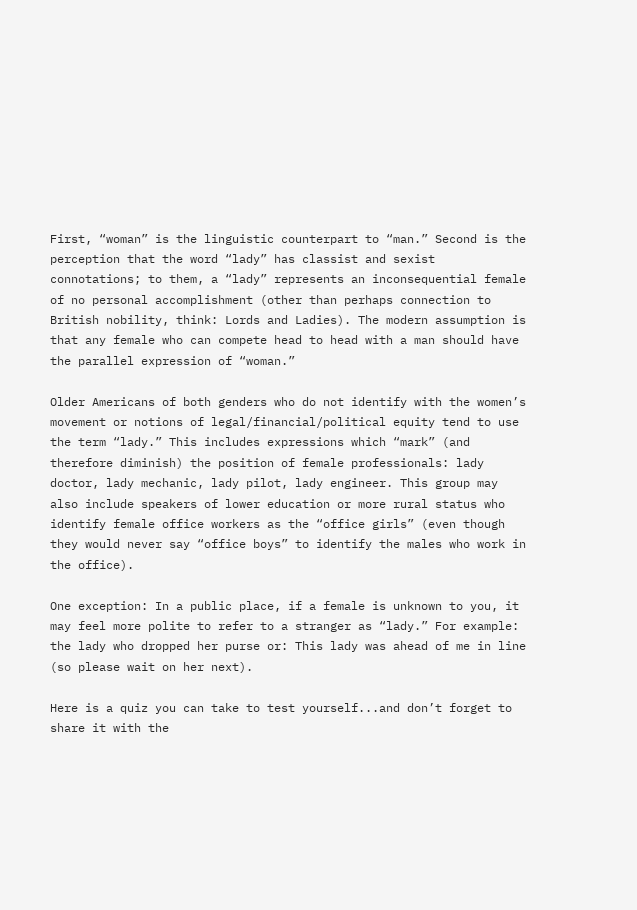First, “woman” is the linguistic counterpart to “man.” Second is the perception that the word “lady” has classist and sexist connotations; to them, a “lady” represents an inconsequential female of no personal accomplishment (other than perhaps connection to British nobility, think: Lords and Ladies). The modern assumption is that any female who can compete head to head with a man should have the parallel expression of “woman.”

Older Americans of both genders who do not identify with the women’s movement or notions of legal/financial/political equity tend to use the term “lady.” This includes expressions which “mark” (and therefore diminish) the position of female professionals: lady doctor, lady mechanic, lady pilot, lady engineer. This group may also include speakers of lower education or more rural status who identify female office workers as the “office girls” (even though they would never say “office boys” to identify the males who work in the office).

One exception: In a public place, if a female is unknown to you, it may feel more polite to refer to a stranger as “lady.” For example: the lady who dropped her purse or: This lady was ahead of me in line (so please wait on her next).

Here is a quiz you can take to test yourself...and don’t forget to share it with the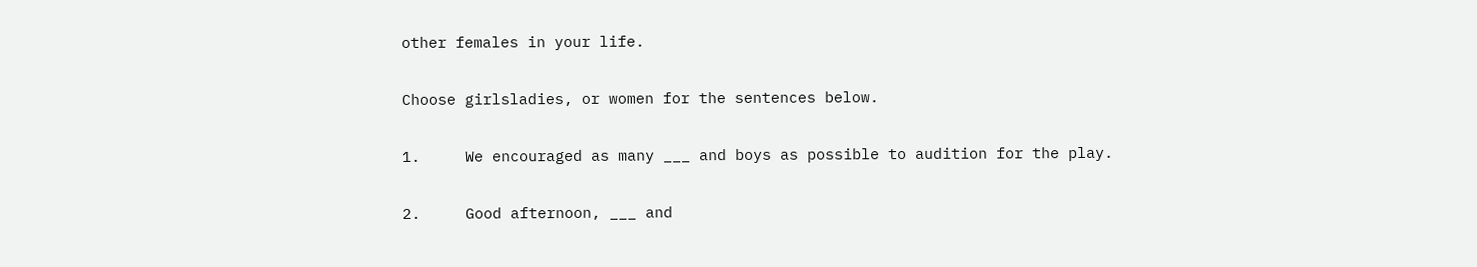other females in your life.

Choose girlsladies, or women for the sentences below.

1.     We encouraged as many ___ and boys as possible to audition for the play.

2.     Good afternoon, ___ and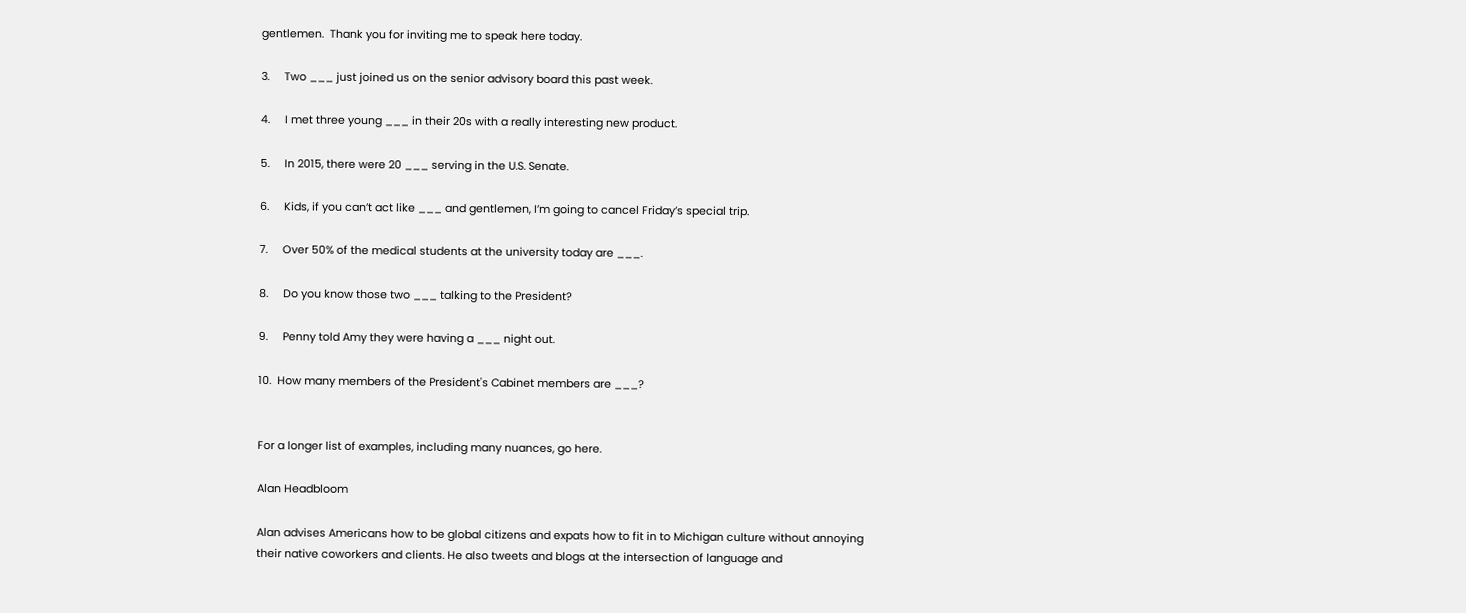gentlemen.  Thank you for inviting me to speak here today.

3.     Two ___ just joined us on the senior advisory board this past week.

4.     I met three young ___ in their 20s with a really interesting new product.

5.     In 2015, there were 20 ___ serving in the U.S. Senate.

6.     Kids, if you can’t act like ___ and gentlemen, I’m going to cancel Friday’s special trip.

7.     Over 50% of the medical students at the university today are ___.

8.     Do you know those two ___ talking to the President?

9.     Penny told Amy they were having a ___ night out.

10.  How many members of the President's Cabinet members are ___?


For a longer list of examples, including many nuances, go here.

Alan Headbloom

Alan advises Americans how to be global citizens and expats how to fit in to Michigan culture without annoying their native coworkers and clients. He also tweets and blogs at the intersection of language and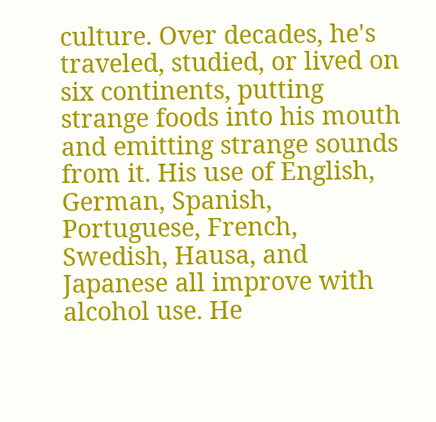culture. Over decades, he's traveled, studied, or lived on six continents, putting strange foods into his mouth and emitting strange sounds from it. His use of English, German, Spanish, Portuguese, French, Swedish, Hausa, and Japanese all improve with alcohol use. He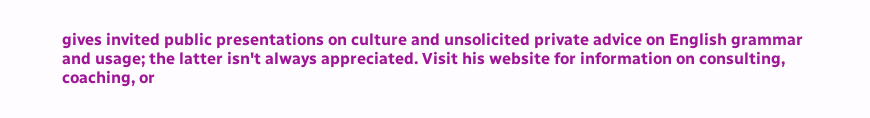gives invited public presentations on culture and unsolicited private advice on English grammar and usage; the latter isn't always appreciated. Visit his website for information on consulting, coaching, or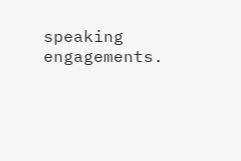speaking engagements.